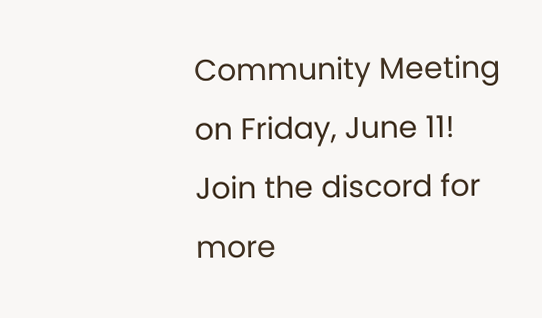Community Meeting on Friday, June 11! Join the discord for more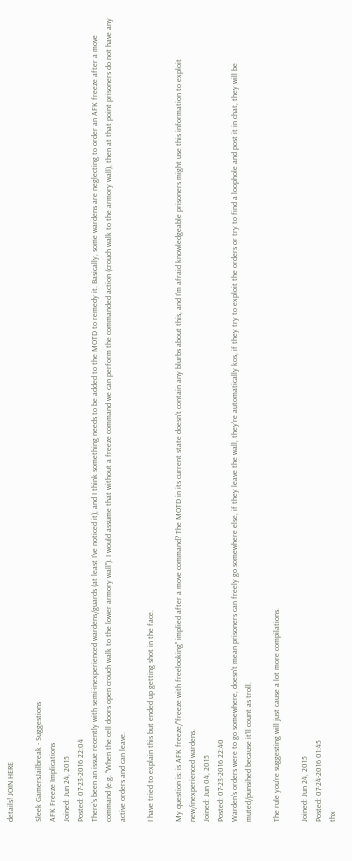details! JOIN HERE

Sleek GamersJailbreak - Suggestions
AFK Freeze Implications
Joined: Jun 24, 2015
Posted: 07-23-2016 22:04
There's been an issue recently with semi-inexperienced wardens/guards (at least I've noticed it), and I think something needs to be added to the MOTD to remedy it. Basically, some wardens are neglecting to order an AFK freeze after a move command (e.g. "When the cell doors open crouch walk to the lower armory wall"). I would assume that without a freeze command we can perform the commanded action (crouch walk to the armory wall), then at that point prisoners do not have any active orders and can leave.

I have tried to explain this but ended up getting shot in the face.

My question is: is AFK freeze/"freeze with freelooking" implied after a move command? The MOTD in its current state doesn't contain any blurbs about this, and I'm afraid knowledgeable prisoners might use this information to exploit new/inexperienced wardens.
Joined: Jun 04, 2015
Posted: 07-23-2016 22:40
Warden's orders were to go somewhere, doesn't mean prisoners can freely go somewhere else, if they leave the wall, they're automatically kos, if they try to exploit the orders or try to find a loophole and post it in chat, they will be muted/punsihed because it'll count as troll.

The rule you're suggesting will just cause a lot more compilations.

Joined: Jun 24, 2015
Posted: 07-24-2016 01:45
thx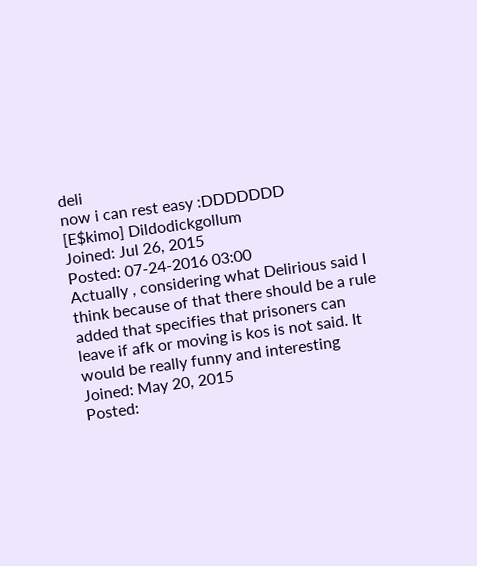deli
now i can rest easy :DDDDDDD
[E$kimo] Dildodickgollum
Joined: Jul 26, 2015
Posted: 07-24-2016 03:00
Actually , considering what Delirious said I think because of that there should be a rule added that specifies that prisoners can leave if afk or moving is kos is not said. It would be really funny and interesting
Joined: May 20, 2015
Posted: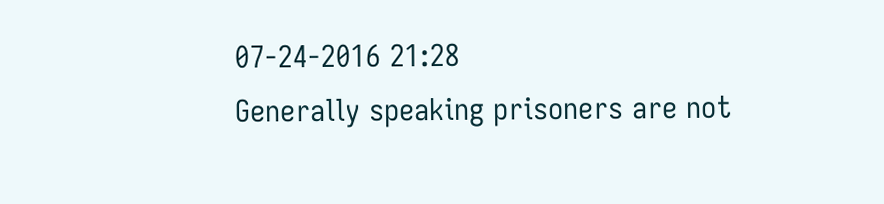07-24-2016 21:28
Generally speaking prisoners are not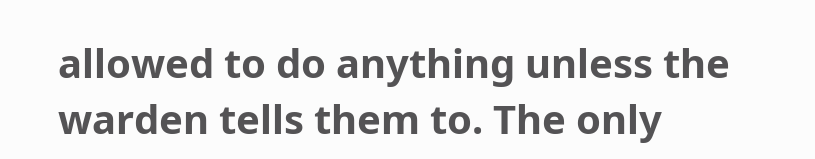allowed to do anything unless the warden tells them to. The only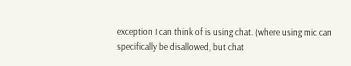exception I can think of is using chat. (where using mic can specifically be disallowed, but chat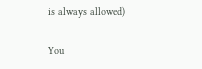is always allowed)

You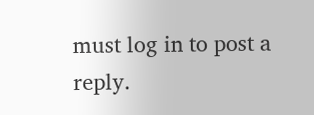must log in to post a reply.